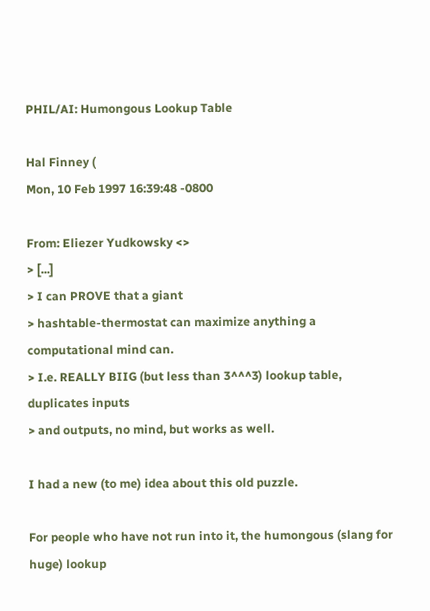PHIL/AI: Humongous Lookup Table

Hal Finney (
Mon, 10 Feb 1997 16:39:48 -0800

From: Eliezer Yudkowsky <>
> [...]
> I can PROVE that a giant
> hashtable-thermostat can maximize anything a computational mind can.
> I.e. REALLY BIIG (but less than 3^^^3) lookup table, duplicates inputs
> and outputs, no mind, but works as well.

I had a new (to me) idea about this old puzzle.

For people who have not run into it, the humongous (slang for huge) lookup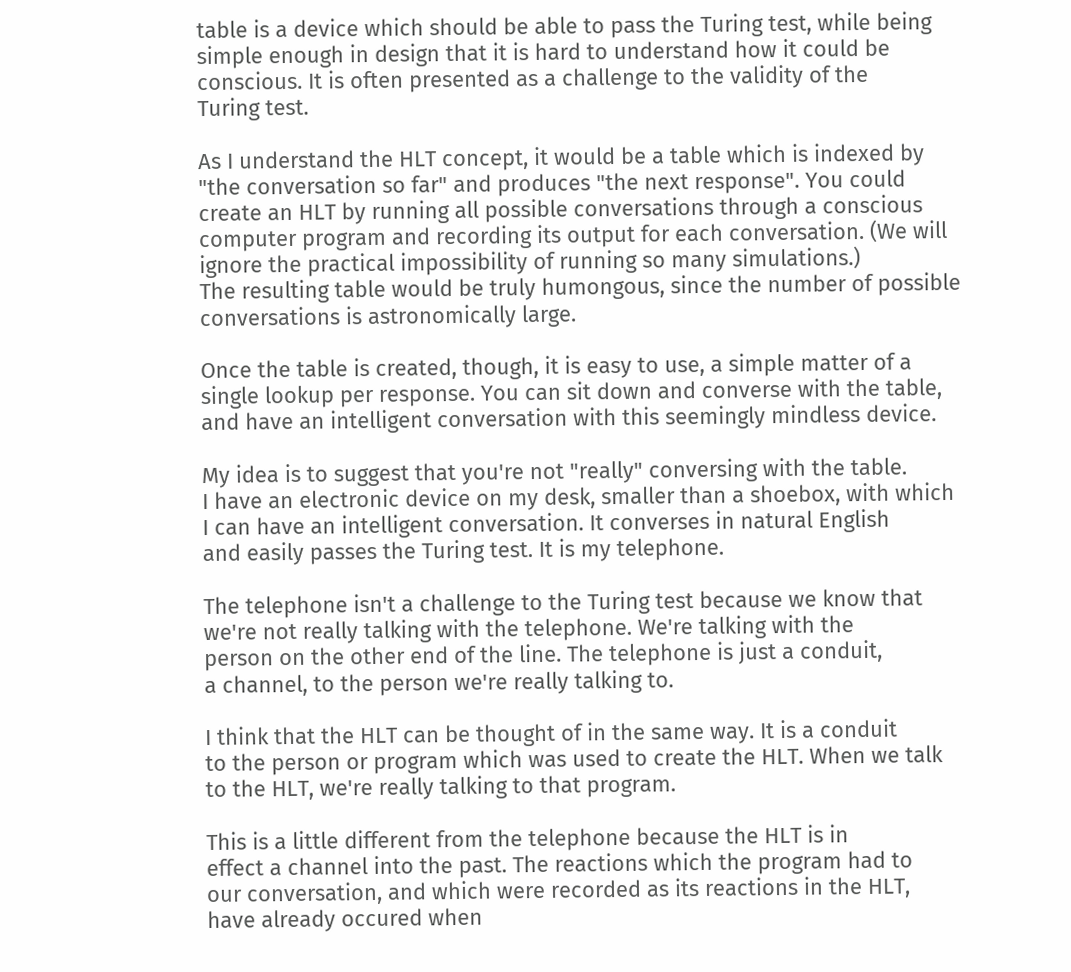table is a device which should be able to pass the Turing test, while being
simple enough in design that it is hard to understand how it could be
conscious. It is often presented as a challenge to the validity of the
Turing test.

As I understand the HLT concept, it would be a table which is indexed by
"the conversation so far" and produces "the next response". You could
create an HLT by running all possible conversations through a conscious
computer program and recording its output for each conversation. (We will
ignore the practical impossibility of running so many simulations.)
The resulting table would be truly humongous, since the number of possible
conversations is astronomically large.

Once the table is created, though, it is easy to use, a simple matter of a
single lookup per response. You can sit down and converse with the table,
and have an intelligent conversation with this seemingly mindless device.

My idea is to suggest that you're not "really" conversing with the table.
I have an electronic device on my desk, smaller than a shoebox, with which
I can have an intelligent conversation. It converses in natural English
and easily passes the Turing test. It is my telephone.

The telephone isn't a challenge to the Turing test because we know that
we're not really talking with the telephone. We're talking with the
person on the other end of the line. The telephone is just a conduit,
a channel, to the person we're really talking to.

I think that the HLT can be thought of in the same way. It is a conduit
to the person or program which was used to create the HLT. When we talk
to the HLT, we're really talking to that program.

This is a little different from the telephone because the HLT is in
effect a channel into the past. The reactions which the program had to
our conversation, and which were recorded as its reactions in the HLT,
have already occured when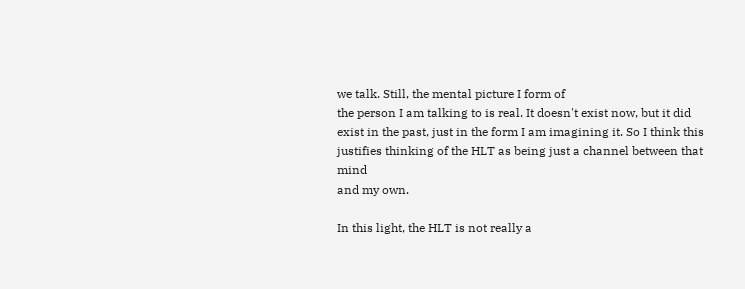we talk. Still, the mental picture I form of
the person I am talking to is real. It doesn't exist now, but it did
exist in the past, just in the form I am imagining it. So I think this
justifies thinking of the HLT as being just a channel between that mind
and my own.

In this light, the HLT is not really a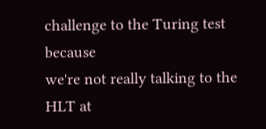challenge to the Turing test because
we're not really talking to the HLT at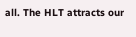all. The HLT attracts our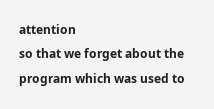attention
so that we forget about the program which was used to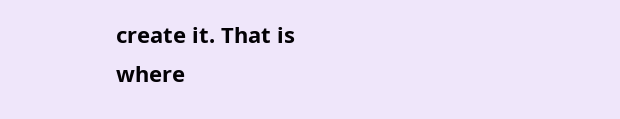create it. That is
where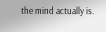the mind actually is.